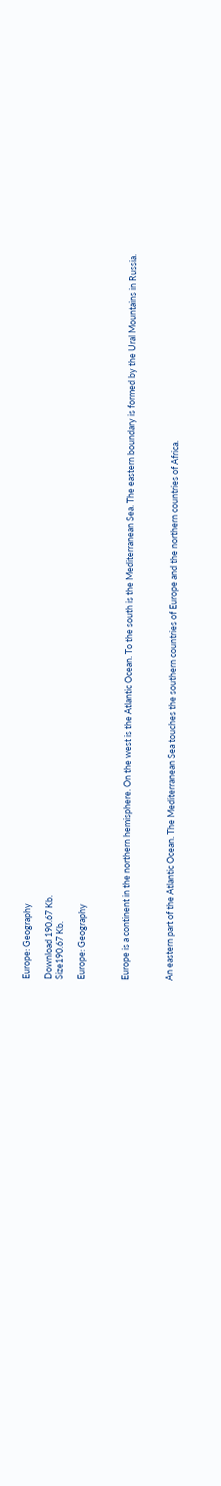Europe: Geography

Download 190.67 Kb.
Size190.67 Kb.

Europe: Geography



Europe is a continent in the northern hemisphere. On the west is the Atlantic Ocean. To the south is the Mediterranean Sea. The eastern boundary is formed by the Ural Mountains in Russia.



An eastern part of the Atlantic Ocean. The Mediterranean Sea touches the southern countries of Europe and the northern countries of Africa.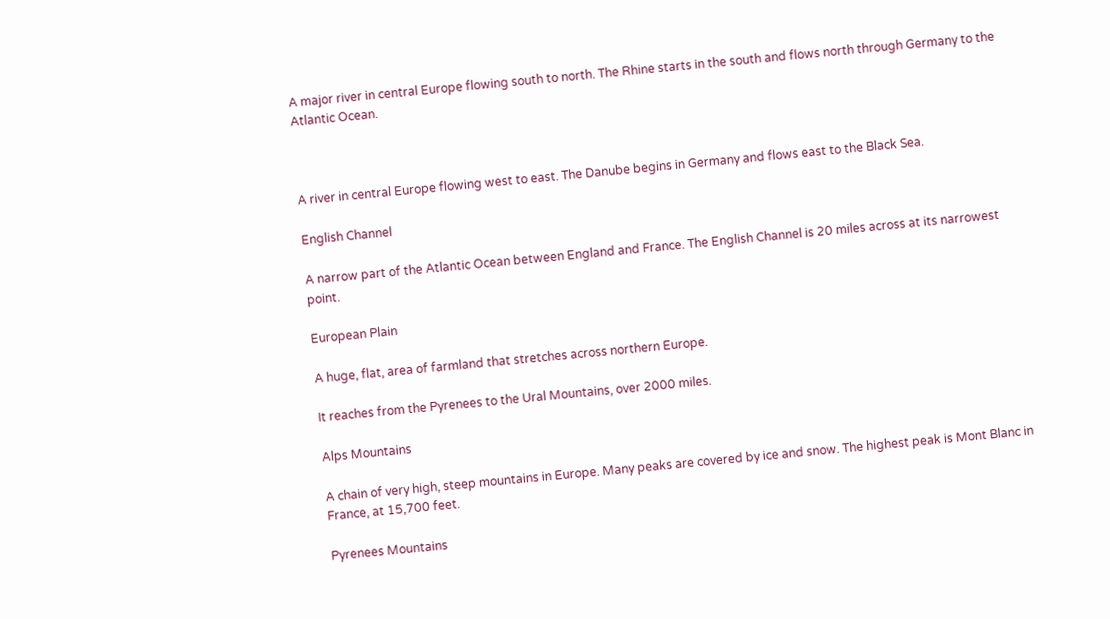A major river in central Europe flowing south to north. The Rhine starts in the south and flows north through Germany to the Atlantic Ocean.



A river in central Europe flowing west to east. The Danube begins in Germany and flows east to the Black Sea.

English Channel

A narrow part of the Atlantic Ocean between England and France. The English Channel is 20 miles across at its narrowest point.

European Plain

A huge, flat, area of farmland that stretches across northern Europe.

It reaches from the Pyrenees to the Ural Mountains, over 2000 miles.

Alps Mountains

A chain of very high, steep mountains in Europe. Many peaks are covered by ice and snow. The highest peak is Mont Blanc in France, at 15,700 feet.

Pyrenees Mountains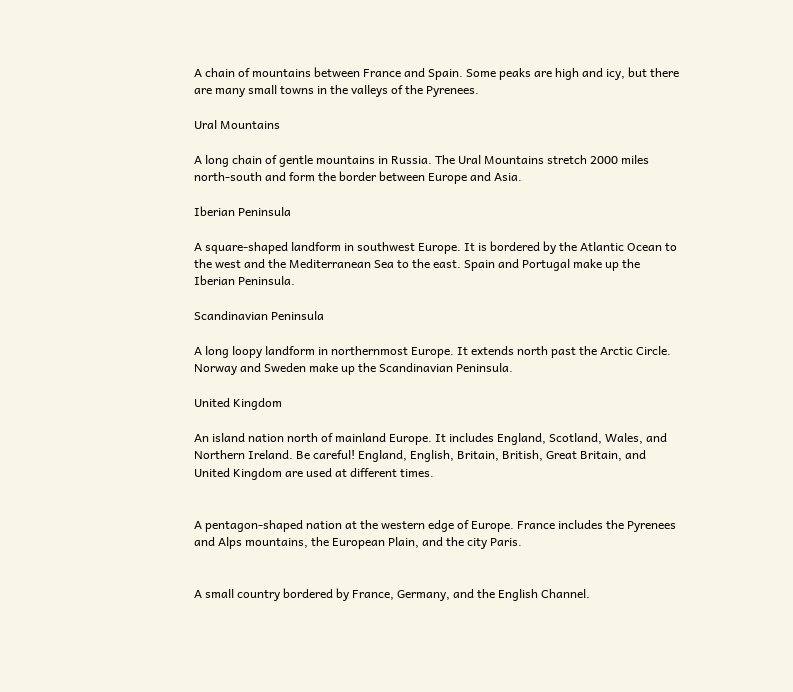A chain of mountains between France and Spain. Some peaks are high and icy, but there are many small towns in the valleys of the Pyrenees.

Ural Mountains

A long chain of gentle mountains in Russia. The Ural Mountains stretch 2000 miles north-south and form the border between Europe and Asia.

Iberian Peninsula

A square-shaped landform in southwest Europe. It is bordered by the Atlantic Ocean to the west and the Mediterranean Sea to the east. Spain and Portugal make up the Iberian Peninsula.

Scandinavian Peninsula

A long loopy landform in northernmost Europe. It extends north past the Arctic Circle. Norway and Sweden make up the Scandinavian Peninsula.

United Kingdom

An island nation north of mainland Europe. It includes England, Scotland, Wales, and Northern Ireland. Be careful! England, English, Britain, British, Great Britain, and United Kingdom are used at different times.


A pentagon-shaped nation at the western edge of Europe. France includes the Pyrenees and Alps mountains, the European Plain, and the city Paris.


A small country bordered by France, Germany, and the English Channel.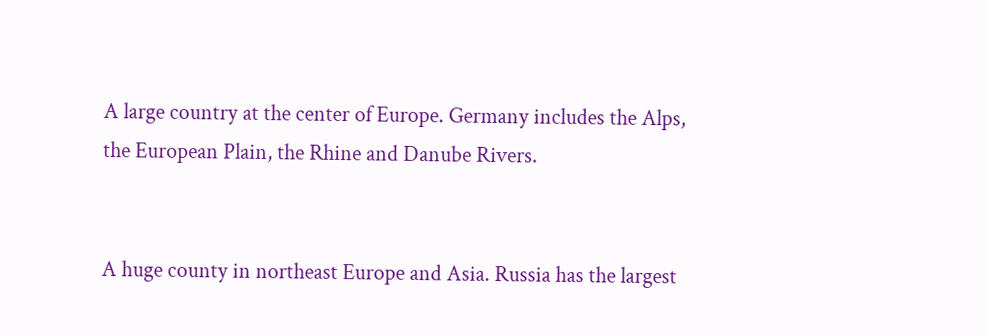A large country at the center of Europe. Germany includes the Alps, the European Plain, the Rhine and Danube Rivers.


A huge county in northeast Europe and Asia. Russia has the largest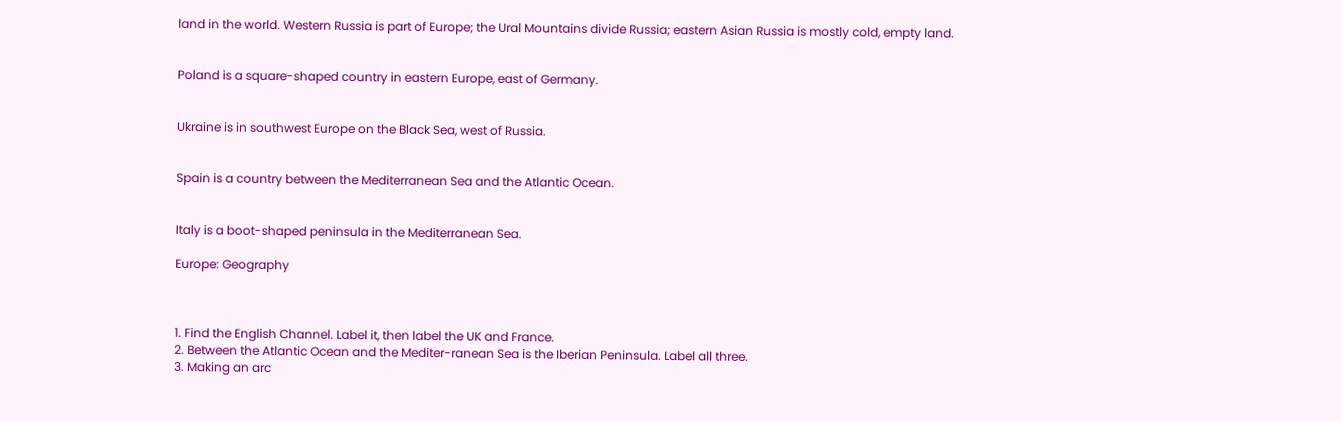land in the world. Western Russia is part of Europe; the Ural Mountains divide Russia; eastern Asian Russia is mostly cold, empty land.


Poland is a square-shaped country in eastern Europe, east of Germany.


Ukraine is in southwest Europe on the Black Sea, west of Russia.


Spain is a country between the Mediterranean Sea and the Atlantic Ocean.


Italy is a boot-shaped peninsula in the Mediterranean Sea.

Europe: Geography



1. Find the English Channel. Label it, then label the UK and France.
2. Between the Atlantic Ocean and the Mediter-ranean Sea is the Iberian Peninsula. Label all three.
3. Making an arc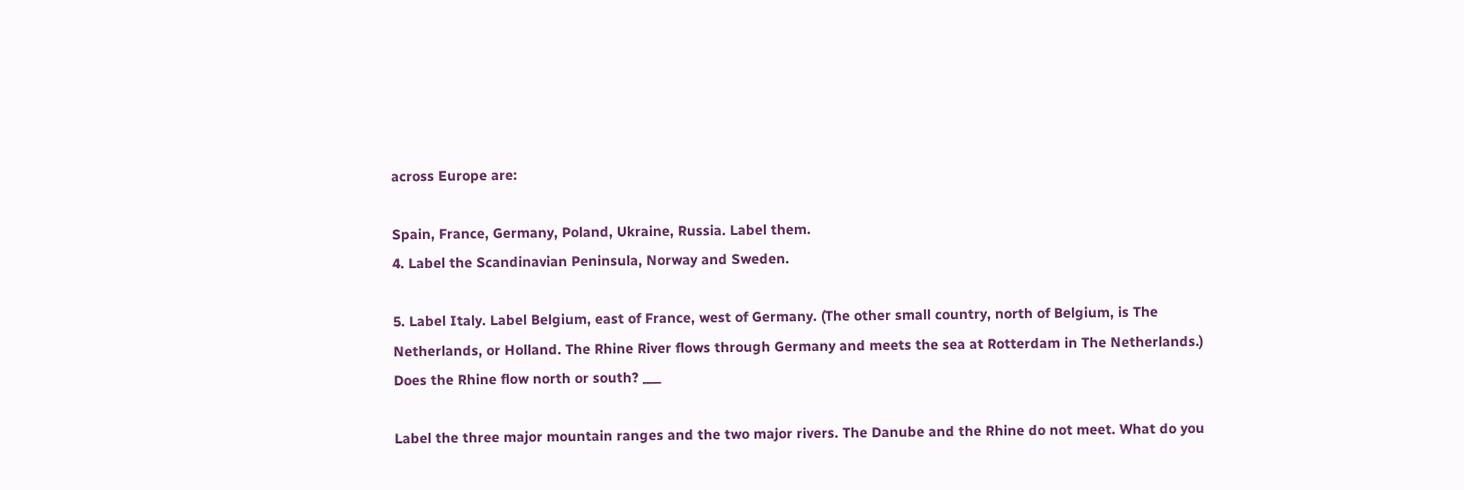across Europe are:

Spain, France, Germany, Poland, Ukraine, Russia. Label them.
4. Label the Scandinavian Peninsula, Norway and Sweden.

5. Label Italy. Label Belgium, east of France, west of Germany. (The other small country, north of Belgium, is The Netherlands, or Holland. The Rhine River flows through Germany and meets the sea at Rotterdam in The Netherlands.) Does the Rhine flow north or south? ___

Label the three major mountain ranges and the two major rivers. The Danube and the Rhine do not meet. What do you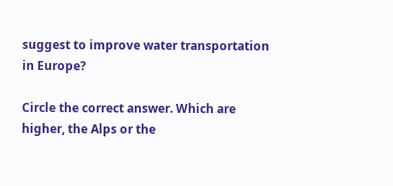suggest to improve water transportation in Europe?

Circle the correct answer. Which are higher, the Alps or the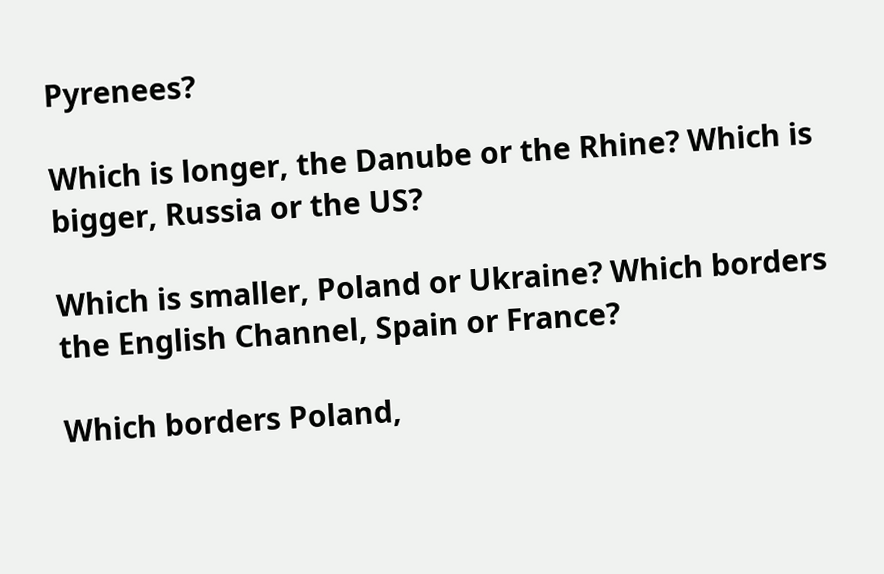Pyrenees?

Which is longer, the Danube or the Rhine? Which is bigger, Russia or the US?

Which is smaller, Poland or Ukraine? Which borders the English Channel, Spain or France?

Which borders Poland,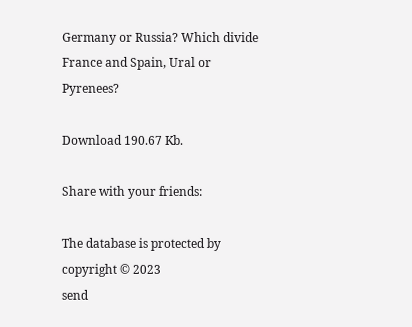Germany or Russia? Which divide France and Spain, Ural or Pyrenees?

Download 190.67 Kb.

Share with your friends:

The database is protected by copyright © 2023
send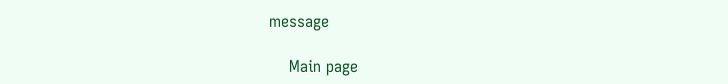message

    Main page